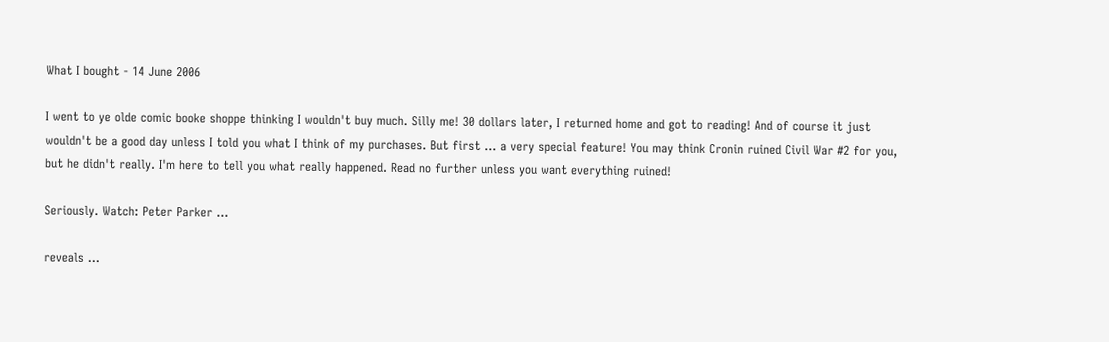What I bought - 14 June 2006

I went to ye olde comic booke shoppe thinking I wouldn't buy much. Silly me! 30 dollars later, I returned home and got to reading! And of course it just wouldn't be a good day unless I told you what I think of my purchases. But first ... a very special feature! You may think Cronin ruined Civil War #2 for you, but he didn't really. I'm here to tell you what really happened. Read no further unless you want everything ruined!

Seriously. Watch: Peter Parker ...

reveals ...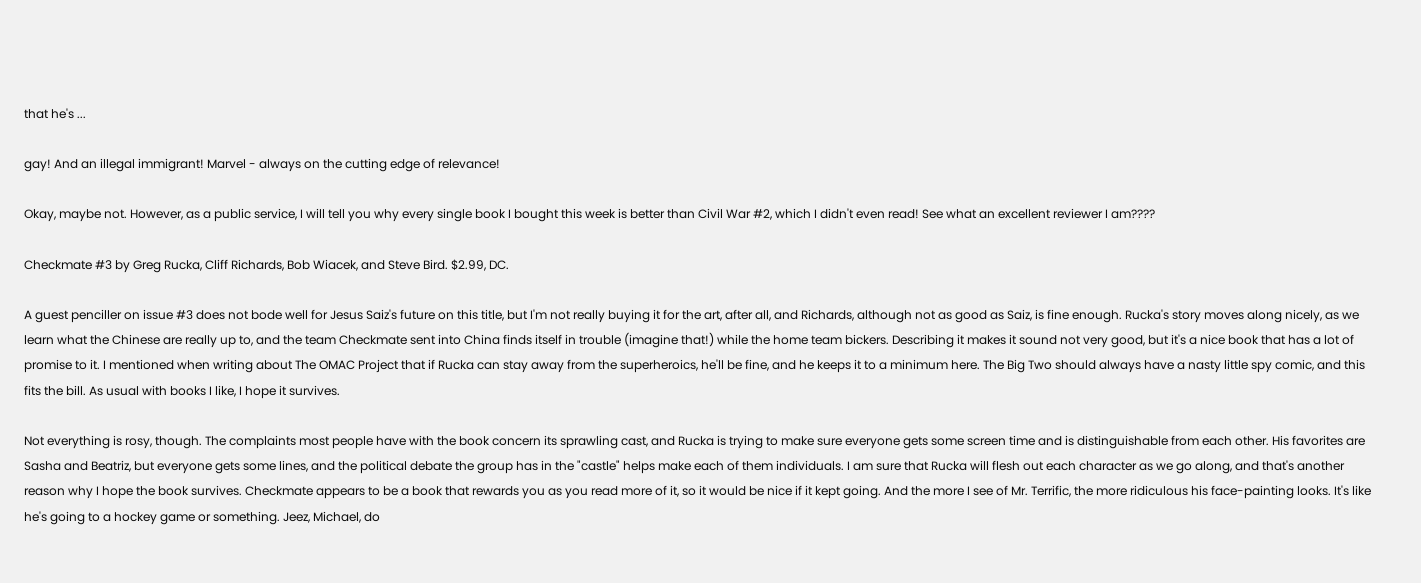that he's ...

gay! And an illegal immigrant! Marvel - always on the cutting edge of relevance!

Okay, maybe not. However, as a public service, I will tell you why every single book I bought this week is better than Civil War #2, which I didn't even read! See what an excellent reviewer I am????

Checkmate #3 by Greg Rucka, Cliff Richards, Bob Wiacek, and Steve Bird. $2.99, DC.

A guest penciller on issue #3 does not bode well for Jesus Saiz's future on this title, but I'm not really buying it for the art, after all, and Richards, although not as good as Saiz, is fine enough. Rucka's story moves along nicely, as we learn what the Chinese are really up to, and the team Checkmate sent into China finds itself in trouble (imagine that!) while the home team bickers. Describing it makes it sound not very good, but it's a nice book that has a lot of promise to it. I mentioned when writing about The OMAC Project that if Rucka can stay away from the superheroics, he'll be fine, and he keeps it to a minimum here. The Big Two should always have a nasty little spy comic, and this fits the bill. As usual with books I like, I hope it survives.

Not everything is rosy, though. The complaints most people have with the book concern its sprawling cast, and Rucka is trying to make sure everyone gets some screen time and is distinguishable from each other. His favorites are Sasha and Beatriz, but everyone gets some lines, and the political debate the group has in the "castle" helps make each of them individuals. I am sure that Rucka will flesh out each character as we go along, and that's another reason why I hope the book survives. Checkmate appears to be a book that rewards you as you read more of it, so it would be nice if it kept going. And the more I see of Mr. Terrific, the more ridiculous his face-painting looks. It's like he's going to a hockey game or something. Jeez, Michael, do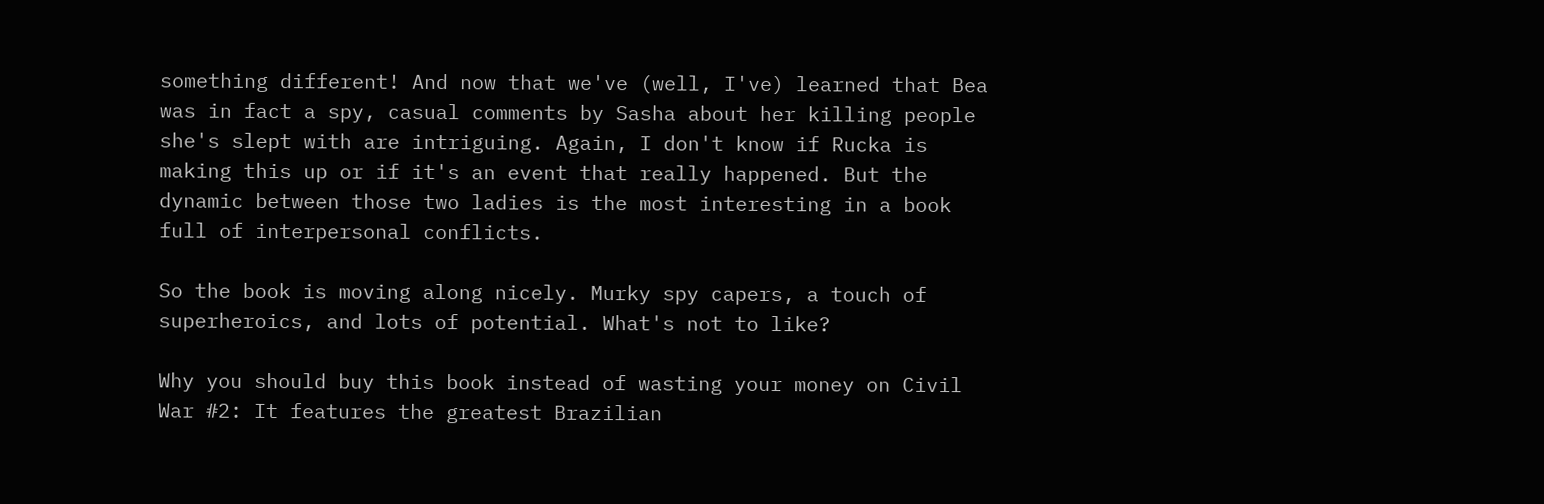something different! And now that we've (well, I've) learned that Bea was in fact a spy, casual comments by Sasha about her killing people she's slept with are intriguing. Again, I don't know if Rucka is making this up or if it's an event that really happened. But the dynamic between those two ladies is the most interesting in a book full of interpersonal conflicts.

So the book is moving along nicely. Murky spy capers, a touch of superheroics, and lots of potential. What's not to like?

Why you should buy this book instead of wasting your money on Civil War #2: It features the greatest Brazilian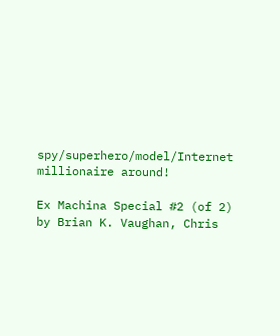spy/superhero/model/Internet millionaire around!

Ex Machina Special #2 (of 2) by Brian K. Vaughan, Chris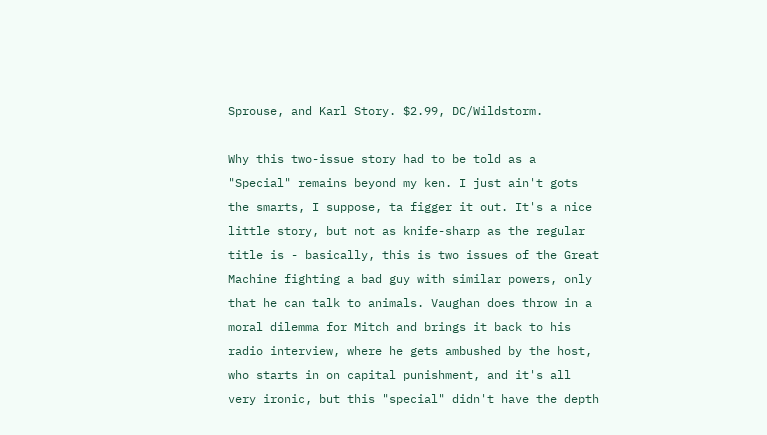Sprouse, and Karl Story. $2.99, DC/Wildstorm.

Why this two-issue story had to be told as a "Special" remains beyond my ken. I just ain't gots the smarts, I suppose, ta figger it out. It's a nice little story, but not as knife-sharp as the regular title is - basically, this is two issues of the Great Machine fighting a bad guy with similar powers, only that he can talk to animals. Vaughan does throw in a moral dilemma for Mitch and brings it back to his radio interview, where he gets ambushed by the host, who starts in on capital punishment, and it's all very ironic, but this "special" didn't have the depth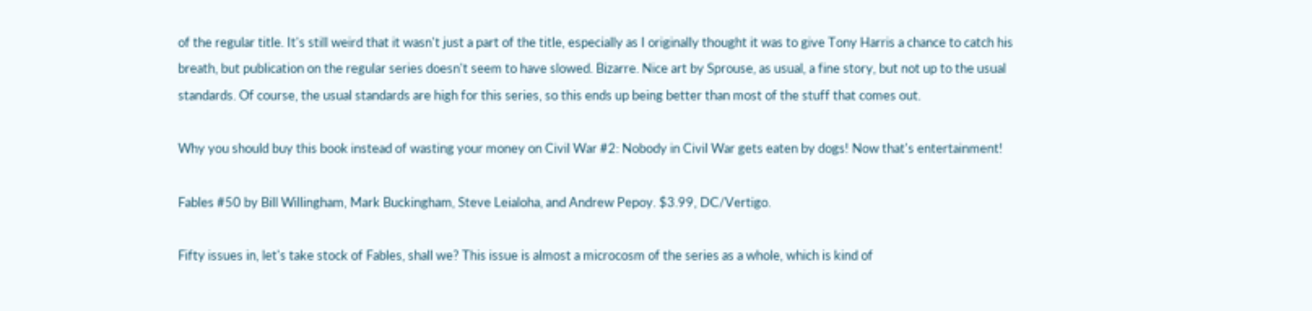of the regular title. It's still weird that it wasn't just a part of the title, especially as I originally thought it was to give Tony Harris a chance to catch his breath, but publication on the regular series doesn't seem to have slowed. Bizarre. Nice art by Sprouse, as usual, a fine story, but not up to the usual standards. Of course, the usual standards are high for this series, so this ends up being better than most of the stuff that comes out.

Why you should buy this book instead of wasting your money on Civil War #2: Nobody in Civil War gets eaten by dogs! Now that's entertainment!

Fables #50 by Bill Willingham, Mark Buckingham, Steve Leialoha, and Andrew Pepoy. $3.99, DC/Vertigo.

Fifty issues in, let's take stock of Fables, shall we? This issue is almost a microcosm of the series as a whole, which is kind of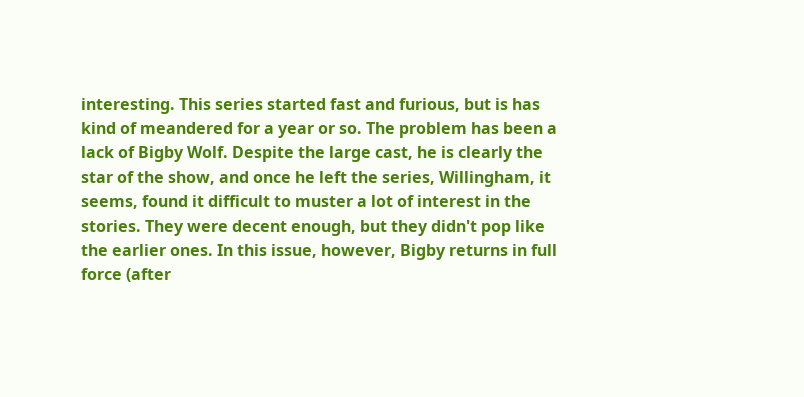interesting. This series started fast and furious, but is has kind of meandered for a year or so. The problem has been a lack of Bigby Wolf. Despite the large cast, he is clearly the star of the show, and once he left the series, Willingham, it seems, found it difficult to muster a lot of interest in the stories. They were decent enough, but they didn't pop like the earlier ones. In this issue, however, Bigby returns in full force (after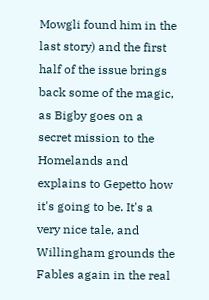Mowgli found him in the last story) and the first half of the issue brings back some of the magic, as Bigby goes on a secret mission to the Homelands and explains to Gepetto how it's going to be. It's a very nice tale, and Willingham grounds the Fables again in the real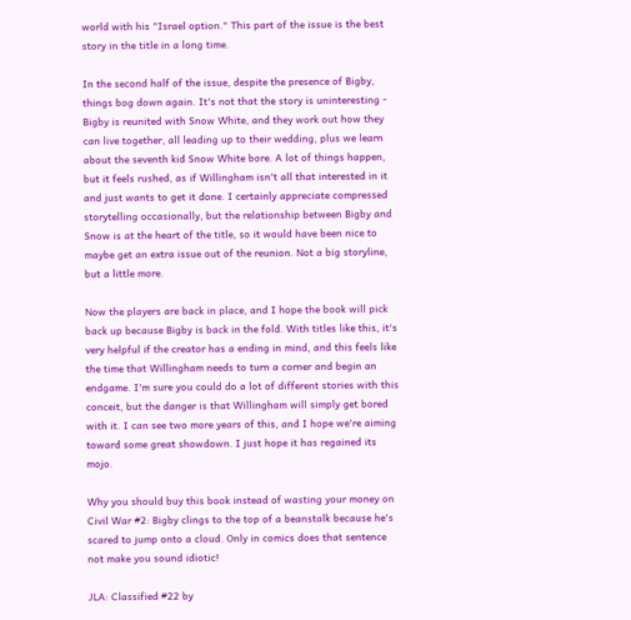world with his "Israel option." This part of the issue is the best story in the title in a long time.

In the second half of the issue, despite the presence of Bigby, things bog down again. It's not that the story is uninteresting - Bigby is reunited with Snow White, and they work out how they can live together, all leading up to their wedding, plus we learn about the seventh kid Snow White bore. A lot of things happen, but it feels rushed, as if Willingham isn't all that interested in it and just wants to get it done. I certainly appreciate compressed storytelling occasionally, but the relationship between Bigby and Snow is at the heart of the title, so it would have been nice to maybe get an extra issue out of the reunion. Not a big storyline, but a little more.

Now the players are back in place, and I hope the book will pick back up because Bigby is back in the fold. With titles like this, it's very helpful if the creator has a ending in mind, and this feels like the time that Willingham needs to turn a corner and begin an endgame. I'm sure you could do a lot of different stories with this conceit, but the danger is that Willingham will simply get bored with it. I can see two more years of this, and I hope we're aiming toward some great showdown. I just hope it has regained its mojo.

Why you should buy this book instead of wasting your money on Civil War #2: Bigby clings to the top of a beanstalk because he's scared to jump onto a cloud. Only in comics does that sentence not make you sound idiotic!

JLA: Classified #22 by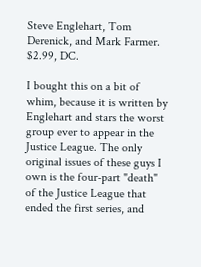Steve Englehart, Tom Derenick, and Mark Farmer. $2.99, DC.

I bought this on a bit of whim, because it is written by Englehart and stars the worst group ever to appear in the Justice League. The only original issues of these guys I own is the four-part "death" of the Justice League that ended the first series, and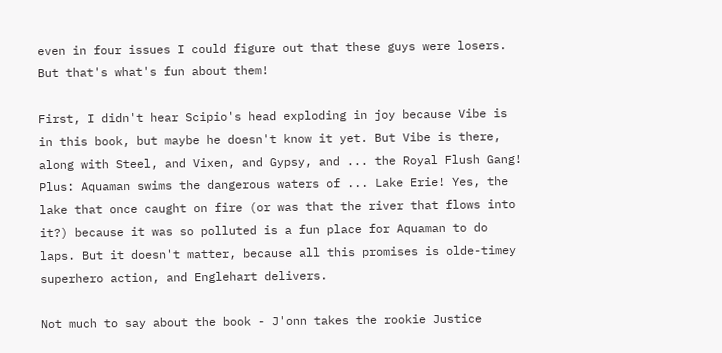even in four issues I could figure out that these guys were losers. But that's what's fun about them!

First, I didn't hear Scipio's head exploding in joy because Vibe is in this book, but maybe he doesn't know it yet. But Vibe is there, along with Steel, and Vixen, and Gypsy, and ... the Royal Flush Gang! Plus: Aquaman swims the dangerous waters of ... Lake Erie! Yes, the lake that once caught on fire (or was that the river that flows into it?) because it was so polluted is a fun place for Aquaman to do laps. But it doesn't matter, because all this promises is olde-timey superhero action, and Englehart delivers.

Not much to say about the book - J'onn takes the rookie Justice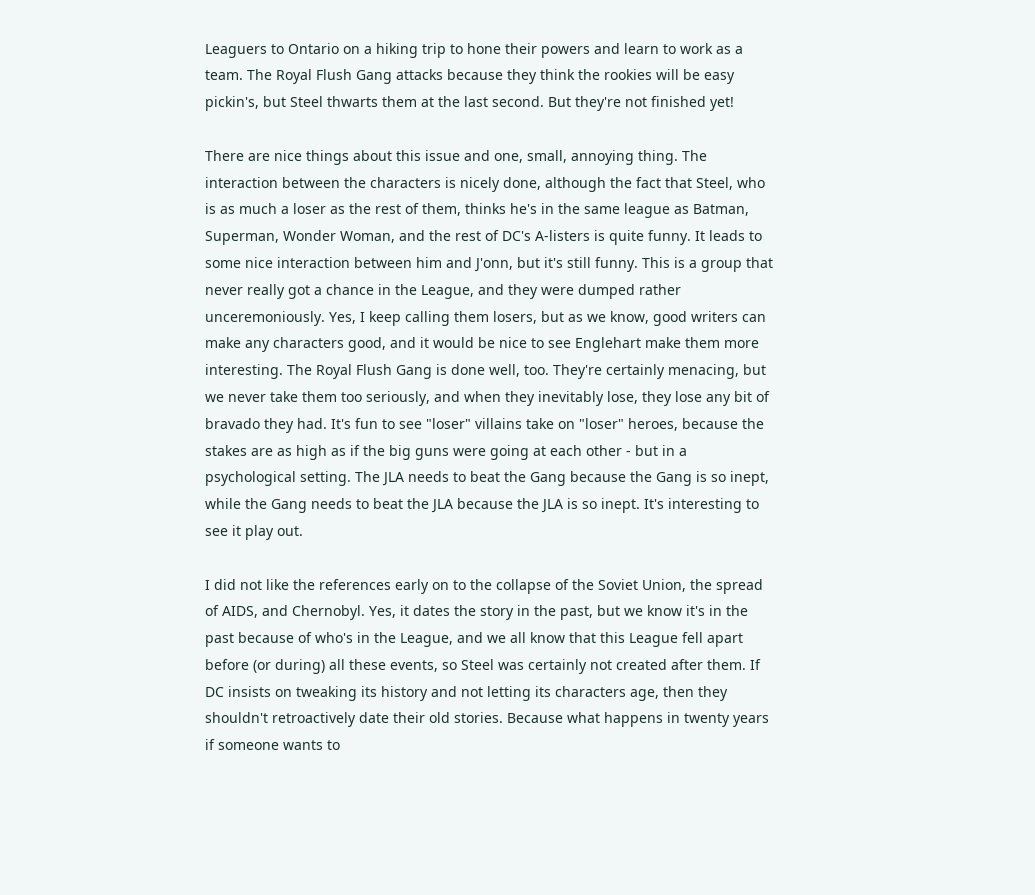Leaguers to Ontario on a hiking trip to hone their powers and learn to work as a team. The Royal Flush Gang attacks because they think the rookies will be easy pickin's, but Steel thwarts them at the last second. But they're not finished yet!

There are nice things about this issue and one, small, annoying thing. The interaction between the characters is nicely done, although the fact that Steel, who is as much a loser as the rest of them, thinks he's in the same league as Batman, Superman, Wonder Woman, and the rest of DC's A-listers is quite funny. It leads to some nice interaction between him and J'onn, but it's still funny. This is a group that never really got a chance in the League, and they were dumped rather unceremoniously. Yes, I keep calling them losers, but as we know, good writers can make any characters good, and it would be nice to see Englehart make them more interesting. The Royal Flush Gang is done well, too. They're certainly menacing, but we never take them too seriously, and when they inevitably lose, they lose any bit of bravado they had. It's fun to see "loser" villains take on "loser" heroes, because the stakes are as high as if the big guns were going at each other - but in a psychological setting. The JLA needs to beat the Gang because the Gang is so inept, while the Gang needs to beat the JLA because the JLA is so inept. It's interesting to see it play out.

I did not like the references early on to the collapse of the Soviet Union, the spread of AIDS, and Chernobyl. Yes, it dates the story in the past, but we know it's in the past because of who's in the League, and we all know that this League fell apart before (or during) all these events, so Steel was certainly not created after them. If DC insists on tweaking its history and not letting its characters age, then they shouldn't retroactively date their old stories. Because what happens in twenty years if someone wants to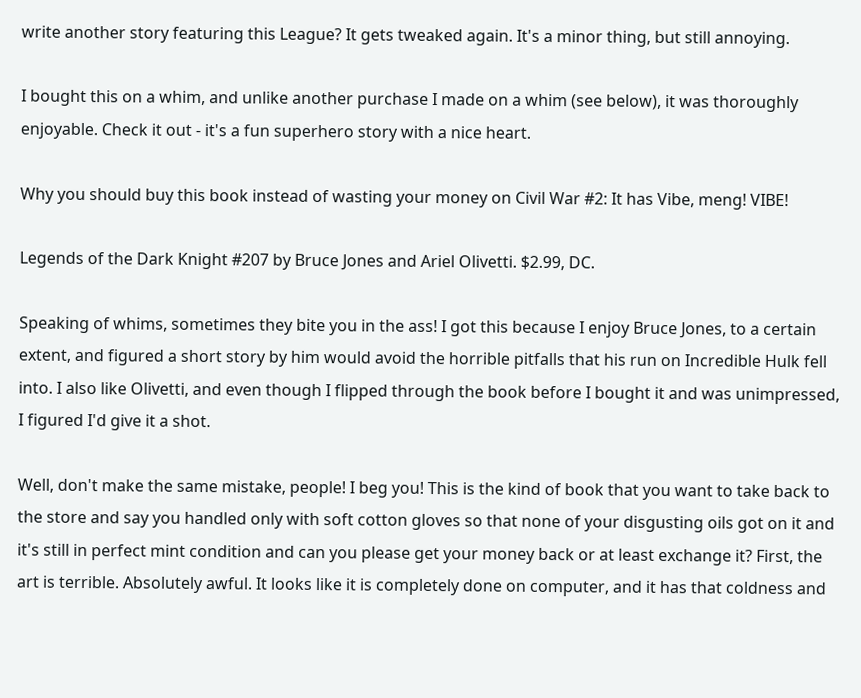write another story featuring this League? It gets tweaked again. It's a minor thing, but still annoying.

I bought this on a whim, and unlike another purchase I made on a whim (see below), it was thoroughly enjoyable. Check it out - it's a fun superhero story with a nice heart.

Why you should buy this book instead of wasting your money on Civil War #2: It has Vibe, meng! VIBE!

Legends of the Dark Knight #207 by Bruce Jones and Ariel Olivetti. $2.99, DC.

Speaking of whims, sometimes they bite you in the ass! I got this because I enjoy Bruce Jones, to a certain extent, and figured a short story by him would avoid the horrible pitfalls that his run on Incredible Hulk fell into. I also like Olivetti, and even though I flipped through the book before I bought it and was unimpressed, I figured I'd give it a shot.

Well, don't make the same mistake, people! I beg you! This is the kind of book that you want to take back to the store and say you handled only with soft cotton gloves so that none of your disgusting oils got on it and it's still in perfect mint condition and can you please get your money back or at least exchange it? First, the art is terrible. Absolutely awful. It looks like it is completely done on computer, and it has that coldness and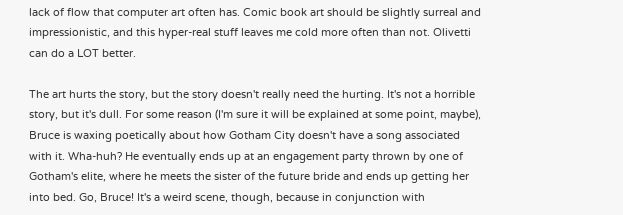lack of flow that computer art often has. Comic book art should be slightly surreal and impressionistic, and this hyper-real stuff leaves me cold more often than not. Olivetti can do a LOT better.

The art hurts the story, but the story doesn't really need the hurting. It's not a horrible story, but it's dull. For some reason (I'm sure it will be explained at some point, maybe), Bruce is waxing poetically about how Gotham City doesn't have a song associated with it. Wha-huh? He eventually ends up at an engagement party thrown by one of Gotham's elite, where he meets the sister of the future bride and ends up getting her into bed. Go, Bruce! It's a weird scene, though, because in conjunction with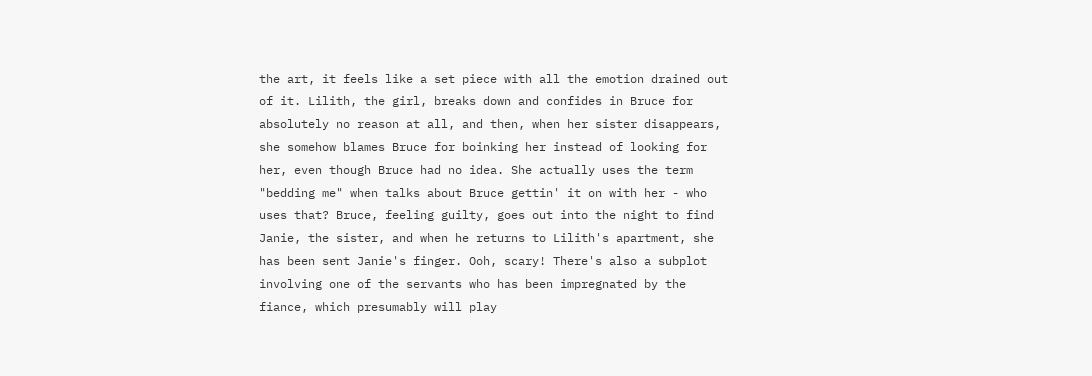the art, it feels like a set piece with all the emotion drained out of it. Lilith, the girl, breaks down and confides in Bruce for absolutely no reason at all, and then, when her sister disappears, she somehow blames Bruce for boinking her instead of looking for her, even though Bruce had no idea. She actually uses the term "bedding me" when talks about Bruce gettin' it on with her - who uses that? Bruce, feeling guilty, goes out into the night to find Janie, the sister, and when he returns to Lilith's apartment, she has been sent Janie's finger. Ooh, scary! There's also a subplot involving one of the servants who has been impregnated by the fiance, which presumably will play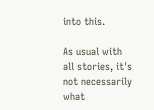into this.

As usual with all stories, it's not necessarily what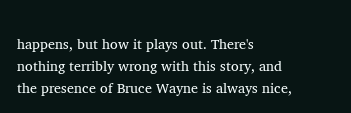happens, but how it plays out. There's nothing terribly wrong with this story, and the presence of Bruce Wayne is always nice,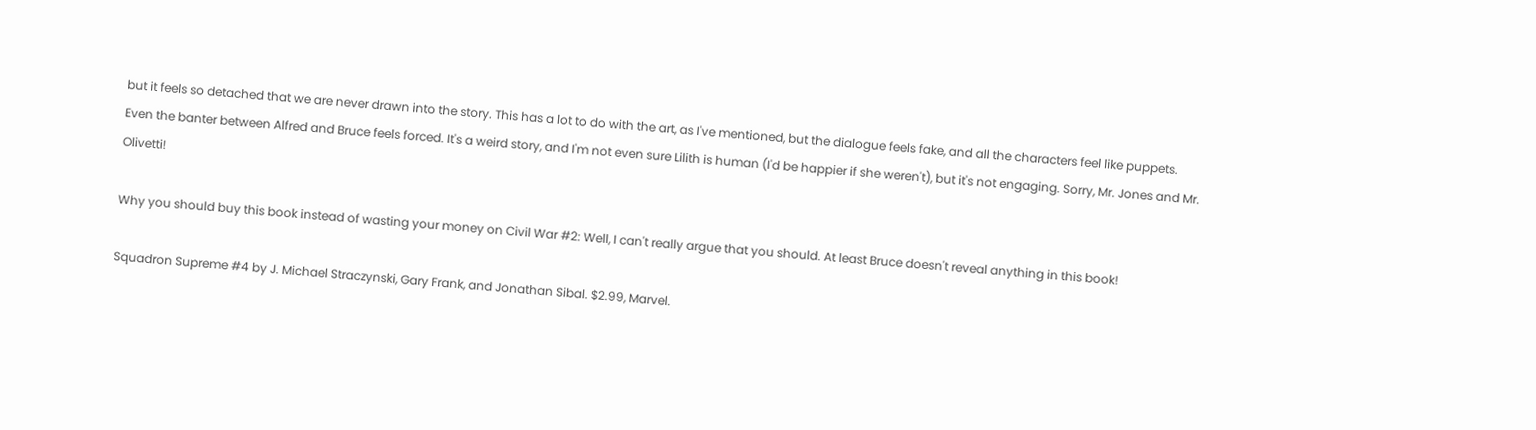but it feels so detached that we are never drawn into the story. This has a lot to do with the art, as I've mentioned, but the dialogue feels fake, and all the characters feel like puppets. Even the banter between Alfred and Bruce feels forced. It's a weird story, and I'm not even sure Lilith is human (I'd be happier if she weren't), but it's not engaging. Sorry, Mr. Jones and Mr. Olivetti!

Why you should buy this book instead of wasting your money on Civil War #2: Well, I can't really argue that you should. At least Bruce doesn't reveal anything in this book!

Squadron Supreme #4 by J. Michael Straczynski, Gary Frank, and Jonathan Sibal. $2.99, Marvel.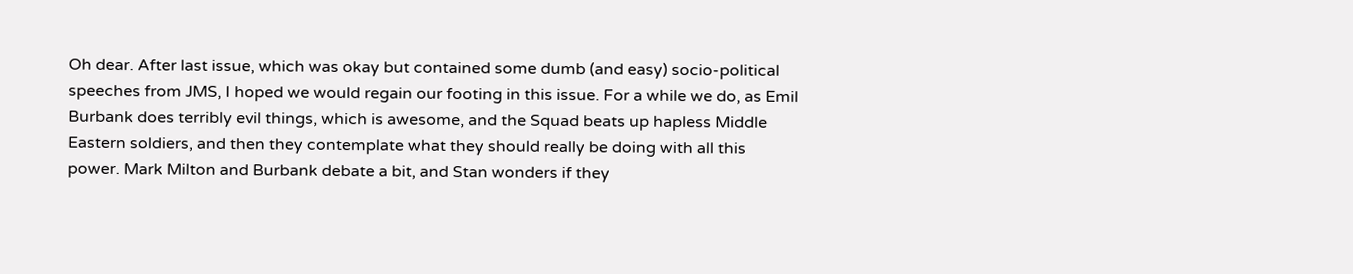Oh dear. After last issue, which was okay but contained some dumb (and easy) socio-political speeches from JMS, I hoped we would regain our footing in this issue. For a while we do, as Emil Burbank does terribly evil things, which is awesome, and the Squad beats up hapless Middle Eastern soldiers, and then they contemplate what they should really be doing with all this power. Mark Milton and Burbank debate a bit, and Stan wonders if they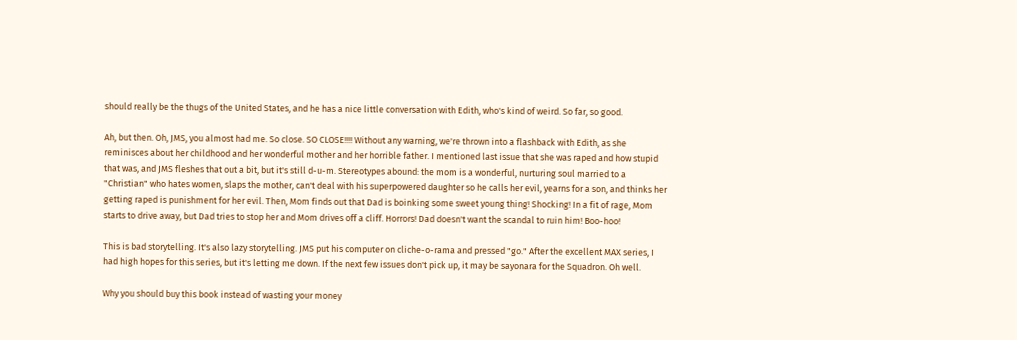should really be the thugs of the United States, and he has a nice little conversation with Edith, who's kind of weird. So far, so good.

Ah, but then. Oh, JMS, you almost had me. So close. SO CLOSE!!!! Without any warning, we're thrown into a flashback with Edith, as she reminisces about her childhood and her wonderful mother and her horrible father. I mentioned last issue that she was raped and how stupid that was, and JMS fleshes that out a bit, but it's still d-u-m. Stereotypes abound: the mom is a wonderful, nurturing soul married to a "Christian" who hates women, slaps the mother, can't deal with his superpowered daughter so he calls her evil, yearns for a son, and thinks her getting raped is punishment for her evil. Then, Mom finds out that Dad is boinking some sweet young thing! Shocking! In a fit of rage, Mom starts to drive away, but Dad tries to stop her and Mom drives off a cliff. Horrors! Dad doesn't want the scandal to ruin him! Boo-hoo!

This is bad storytelling. It's also lazy storytelling. JMS put his computer on cliche-o-rama and pressed "go." After the excellent MAX series, I had high hopes for this series, but it's letting me down. If the next few issues don't pick up, it may be sayonara for the Squadron. Oh well.

Why you should buy this book instead of wasting your money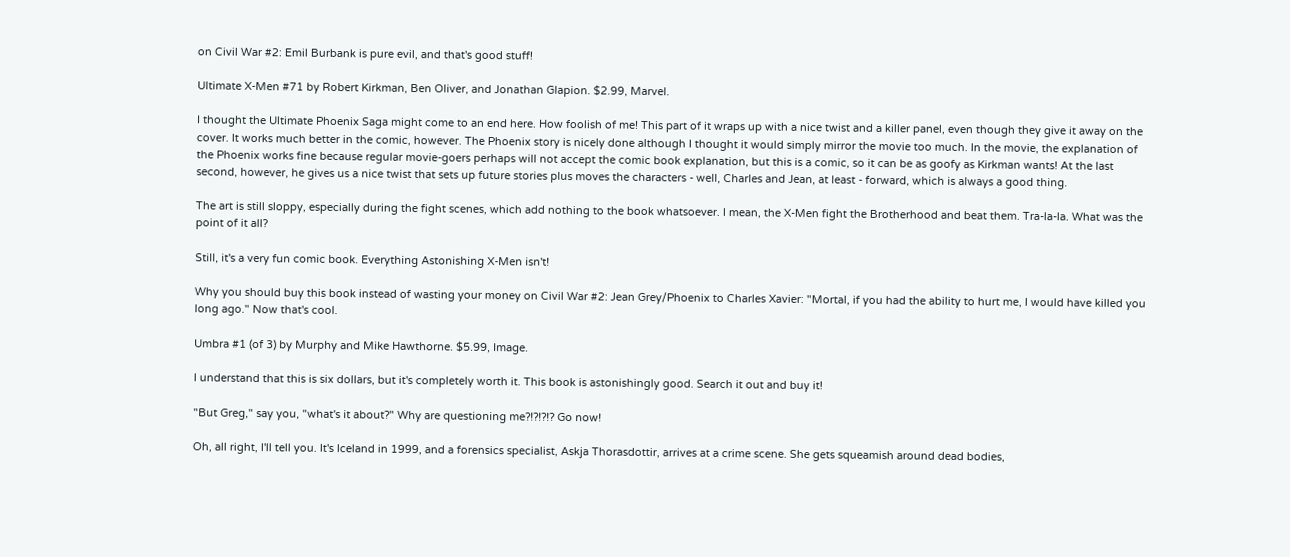on Civil War #2: Emil Burbank is pure evil, and that's good stuff!

Ultimate X-Men #71 by Robert Kirkman, Ben Oliver, and Jonathan Glapion. $2.99, Marvel.

I thought the Ultimate Phoenix Saga might come to an end here. How foolish of me! This part of it wraps up with a nice twist and a killer panel, even though they give it away on the cover. It works much better in the comic, however. The Phoenix story is nicely done although I thought it would simply mirror the movie too much. In the movie, the explanation of the Phoenix works fine because regular movie-goers perhaps will not accept the comic book explanation, but this is a comic, so it can be as goofy as Kirkman wants! At the last second, however, he gives us a nice twist that sets up future stories plus moves the characters - well, Charles and Jean, at least - forward, which is always a good thing.

The art is still sloppy, especially during the fight scenes, which add nothing to the book whatsoever. I mean, the X-Men fight the Brotherhood and beat them. Tra-la-la. What was the point of it all?

Still, it's a very fun comic book. Everything Astonishing X-Men isn't!

Why you should buy this book instead of wasting your money on Civil War #2: Jean Grey/Phoenix to Charles Xavier: "Mortal, if you had the ability to hurt me, I would have killed you long ago." Now that's cool.

Umbra #1 (of 3) by Murphy and Mike Hawthorne. $5.99, Image.

I understand that this is six dollars, but it's completely worth it. This book is astonishingly good. Search it out and buy it!

"But Greg," say you, "what's it about?" Why are questioning me?!?!?!? Go now!

Oh, all right, I'll tell you. It's Iceland in 1999, and a forensics specialist, Askja Thorasdottir, arrives at a crime scene. She gets squeamish around dead bodies,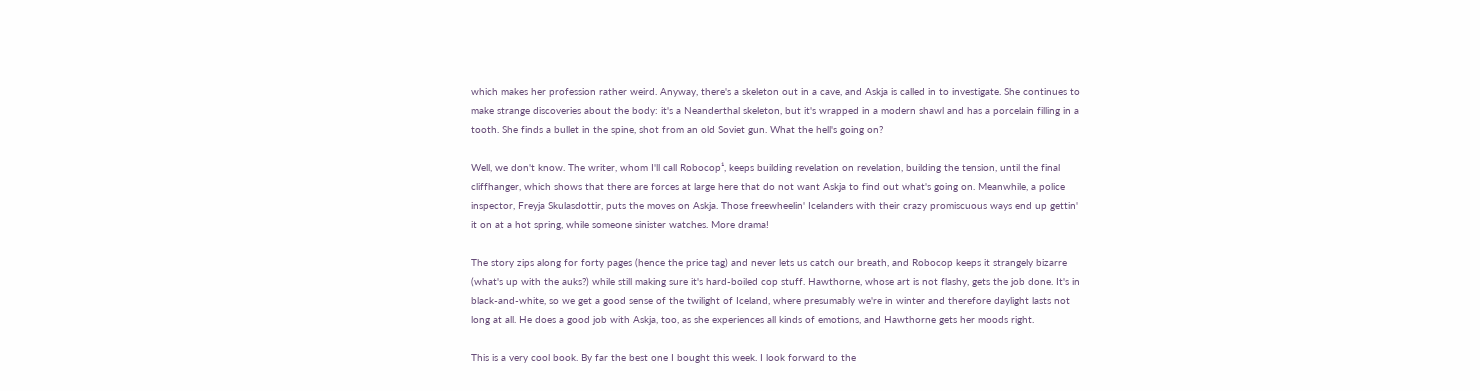which makes her profession rather weird. Anyway, there's a skeleton out in a cave, and Askja is called in to investigate. She continues to make strange discoveries about the body: it's a Neanderthal skeleton, but it's wrapped in a modern shawl and has a porcelain filling in a tooth. She finds a bullet in the spine, shot from an old Soviet gun. What the hell's going on?

Well, we don't know. The writer, whom I'll call Robocop¹, keeps building revelation on revelation, building the tension, until the final cliffhanger, which shows that there are forces at large here that do not want Askja to find out what's going on. Meanwhile, a police inspector, Freyja Skulasdottir, puts the moves on Askja. Those freewheelin' Icelanders with their crazy promiscuous ways end up gettin' it on at a hot spring, while someone sinister watches. More drama!

The story zips along for forty pages (hence the price tag) and never lets us catch our breath, and Robocop keeps it strangely bizarre (what's up with the auks?) while still making sure it's hard-boiled cop stuff. Hawthorne, whose art is not flashy, gets the job done. It's in black-and-white, so we get a good sense of the twilight of Iceland, where presumably we're in winter and therefore daylight lasts not long at all. He does a good job with Askja, too, as she experiences all kinds of emotions, and Hawthorne gets her moods right.

This is a very cool book. By far the best one I bought this week. I look forward to the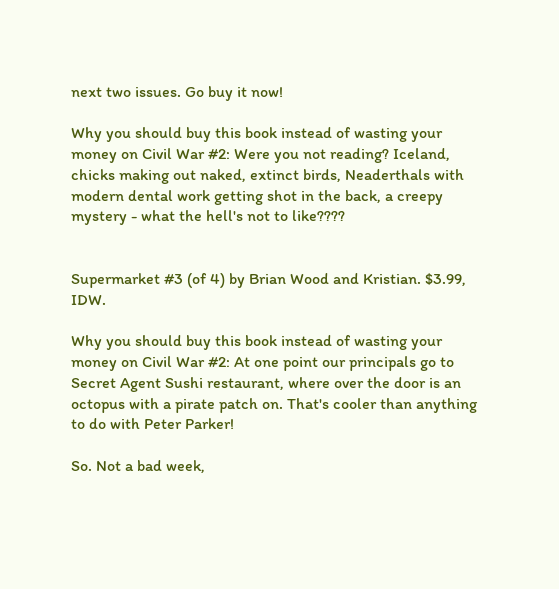next two issues. Go buy it now!

Why you should buy this book instead of wasting your money on Civil War #2: Were you not reading? Iceland, chicks making out naked, extinct birds, Neaderthals with modern dental work getting shot in the back, a creepy mystery - what the hell's not to like????


Supermarket #3 (of 4) by Brian Wood and Kristian. $3.99, IDW.

Why you should buy this book instead of wasting your money on Civil War #2: At one point our principals go to Secret Agent Sushi restaurant, where over the door is an octopus with a pirate patch on. That's cooler than anything to do with Peter Parker!

So. Not a bad week,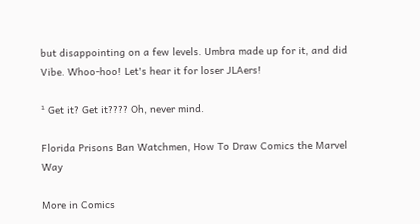but disappointing on a few levels. Umbra made up for it, and did Vibe. Whoo-hoo! Let's hear it for loser JLAers!

¹ Get it? Get it???? Oh, never mind.

Florida Prisons Ban Watchmen, How To Draw Comics the Marvel Way

More in Comics